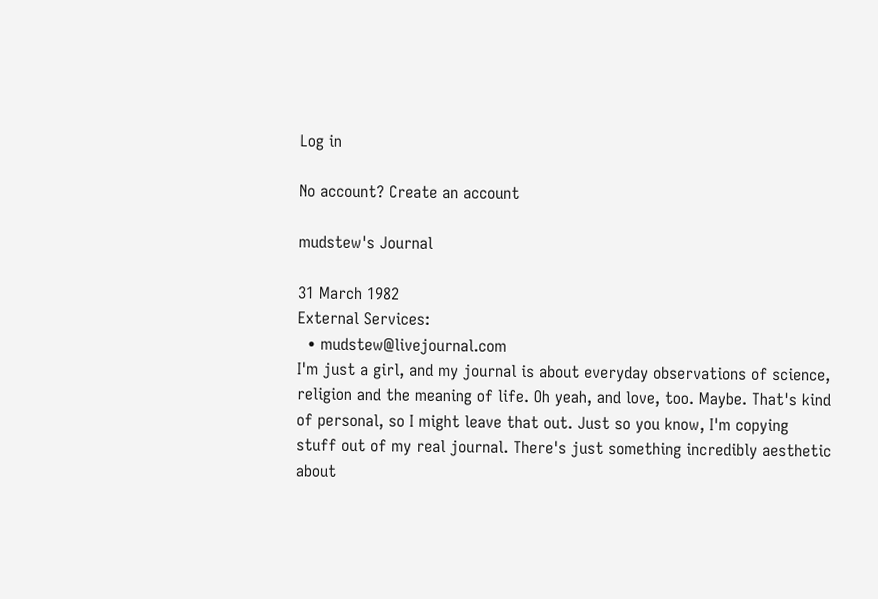Log in

No account? Create an account

mudstew's Journal

31 March 1982
External Services:
  • mudstew@livejournal.com
I'm just a girl, and my journal is about everyday observations of science, religion and the meaning of life. Oh yeah, and love, too. Maybe. That's kind of personal, so I might leave that out. Just so you know, I'm copying stuff out of my real journal. There's just something incredibly aesthetic about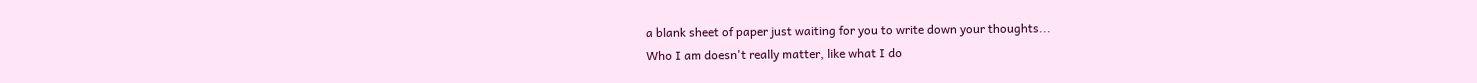a blank sheet of paper just waiting for you to write down your thoughts...
Who I am doesn't really matter, like what I do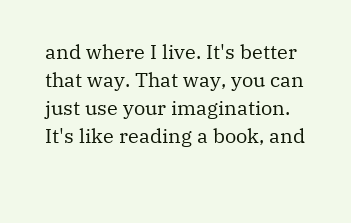and where I live. It's better that way. That way, you can just use your imagination. It's like reading a book, and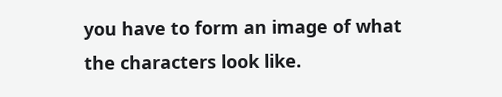you have to form an image of what the characters look like.